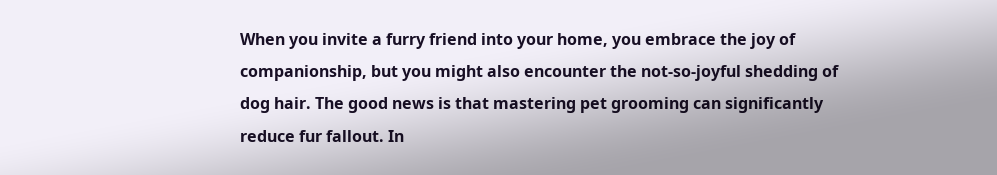When you invite a furry friend into your home, you embrace the joy of companionship, but you might also encounter the not-so-joyful shedding of dog hair. The good news is that mastering pet grooming can significantly reduce fur fallout. In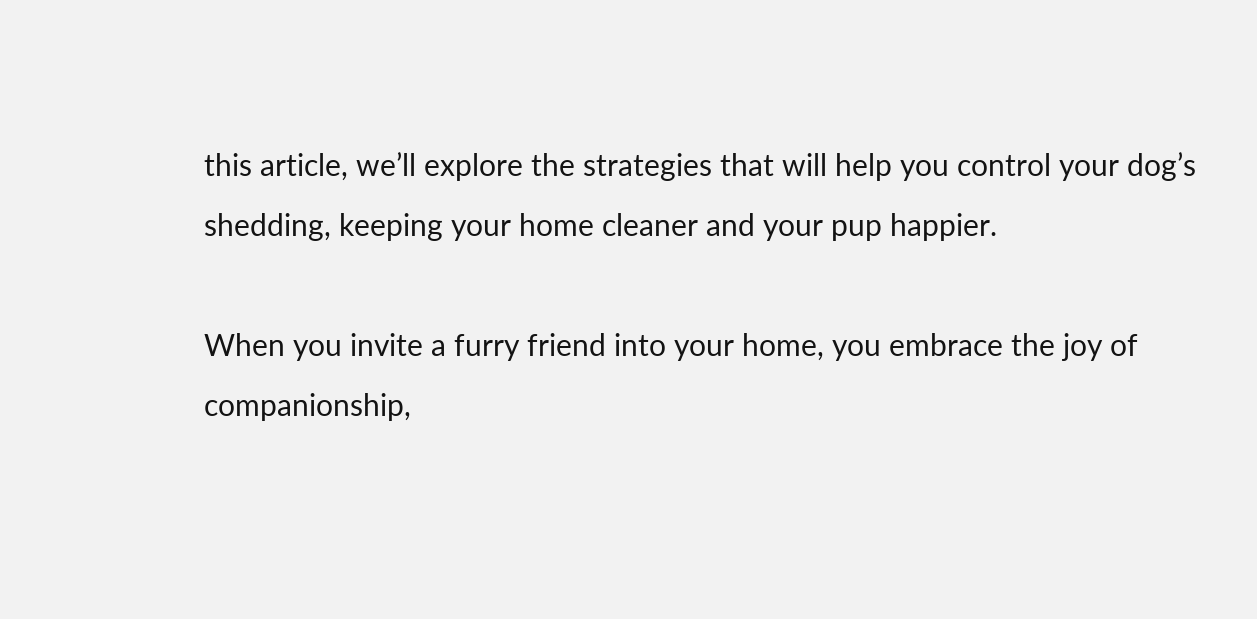this article, we’ll explore the strategies that will help you control your dog’s shedding, keeping your home cleaner and your pup happier.

When you invite a furry friend into your home, you embrace the joy of companionship,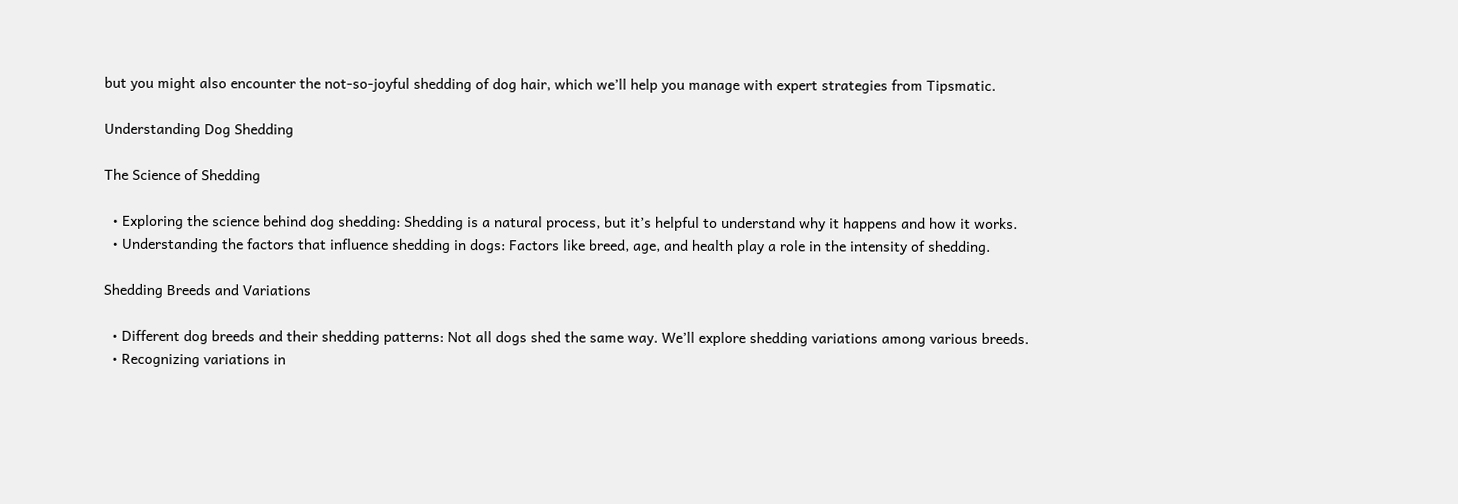but you might also encounter the not-so-joyful shedding of dog hair, which we’ll help you manage with expert strategies from Tipsmatic.

Understanding Dog Shedding

The Science of Shedding

  • Exploring the science behind dog shedding: Shedding is a natural process, but it’s helpful to understand why it happens and how it works.
  • Understanding the factors that influence shedding in dogs: Factors like breed, age, and health play a role in the intensity of shedding.

Shedding Breeds and Variations

  • Different dog breeds and their shedding patterns: Not all dogs shed the same way. We’ll explore shedding variations among various breeds.
  • Recognizing variations in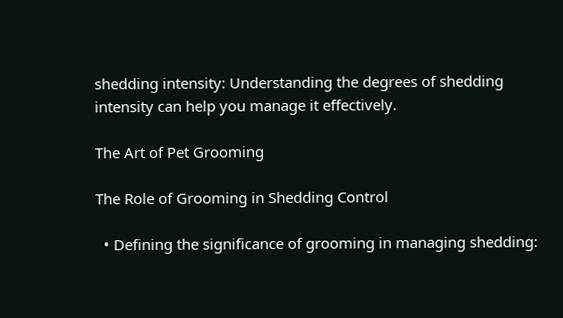shedding intensity: Understanding the degrees of shedding intensity can help you manage it effectively.

The Art of Pet Grooming

The Role of Grooming in Shedding Control

  • Defining the significance of grooming in managing shedding: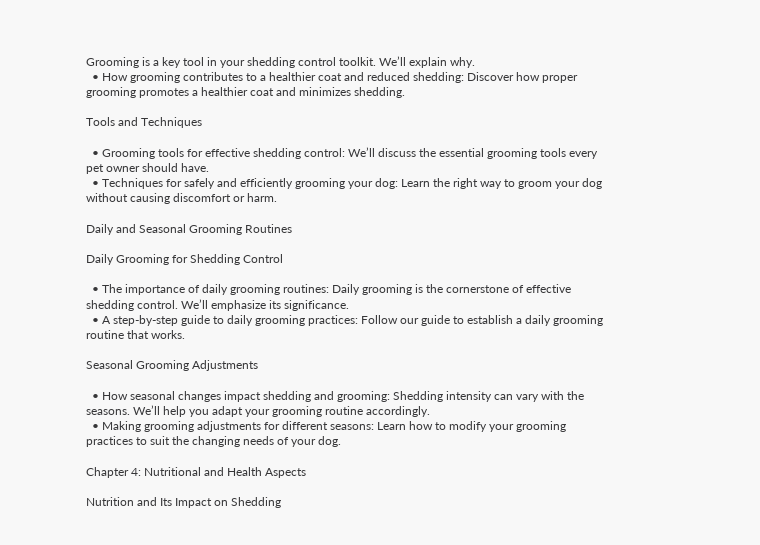Grooming is a key tool in your shedding control toolkit. We’ll explain why.
  • How grooming contributes to a healthier coat and reduced shedding: Discover how proper grooming promotes a healthier coat and minimizes shedding.

Tools and Techniques

  • Grooming tools for effective shedding control: We’ll discuss the essential grooming tools every pet owner should have.
  • Techniques for safely and efficiently grooming your dog: Learn the right way to groom your dog without causing discomfort or harm.

Daily and Seasonal Grooming Routines

Daily Grooming for Shedding Control

  • The importance of daily grooming routines: Daily grooming is the cornerstone of effective shedding control. We’ll emphasize its significance.
  • A step-by-step guide to daily grooming practices: Follow our guide to establish a daily grooming routine that works.

Seasonal Grooming Adjustments

  • How seasonal changes impact shedding and grooming: Shedding intensity can vary with the seasons. We’ll help you adapt your grooming routine accordingly.
  • Making grooming adjustments for different seasons: Learn how to modify your grooming practices to suit the changing needs of your dog.

Chapter 4: Nutritional and Health Aspects

Nutrition and Its Impact on Shedding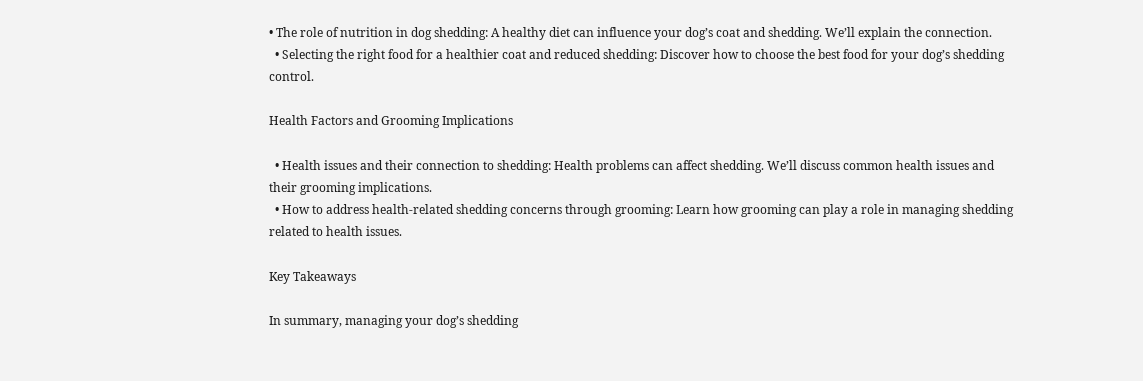• The role of nutrition in dog shedding: A healthy diet can influence your dog’s coat and shedding. We’ll explain the connection.
  • Selecting the right food for a healthier coat and reduced shedding: Discover how to choose the best food for your dog’s shedding control.

Health Factors and Grooming Implications

  • Health issues and their connection to shedding: Health problems can affect shedding. We’ll discuss common health issues and their grooming implications.
  • How to address health-related shedding concerns through grooming: Learn how grooming can play a role in managing shedding related to health issues.

Key Takeaways

In summary, managing your dog’s shedding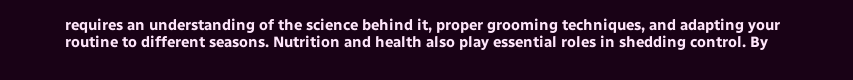requires an understanding of the science behind it, proper grooming techniques, and adapting your routine to different seasons. Nutrition and health also play essential roles in shedding control. By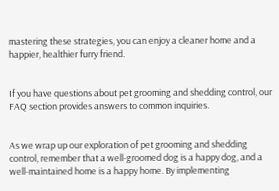mastering these strategies, you can enjoy a cleaner home and a happier, healthier furry friend.


If you have questions about pet grooming and shedding control, our FAQ section provides answers to common inquiries.


As we wrap up our exploration of pet grooming and shedding control, remember that a well-groomed dog is a happy dog, and a well-maintained home is a happy home. By implementing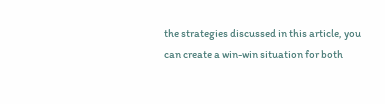the strategies discussed in this article, you can create a win-win situation for both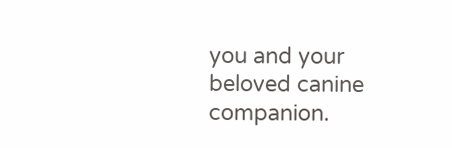you and your beloved canine companion.